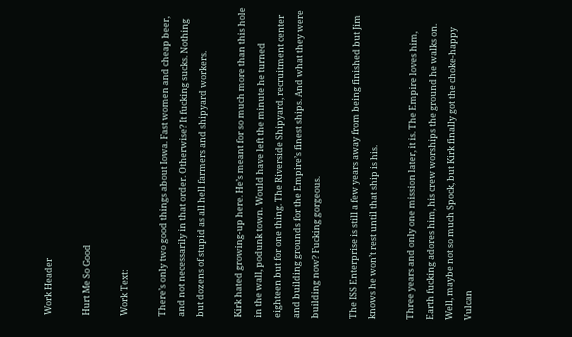Work Header

Hurt Me So Good

Work Text:

There’s only two good things about Iowa. Fast women and cheap beer, and not necessarily in that order. Otherwise? It fucking sucks. Nothing but dozens of stupid as all hell farmers and shipyard workers.

Kirk hated growing-up here. He’s meant for so much more than this hole in the wall, podunk town. Would have left the minute he turned eighteen but for one thing. The Riverside Shipyard, recruitment center and building grounds for the Empire’s finest ships. And what they were building now? Fucking gorgeous.

The ISS Enterprise is still a few years away from being finished but Jim knows he won’t rest until that ship is his.

Three years and only one mission later, it is. The Empire loves him, Earth fucking adores him, his crew worships the ground he walks on. Well, maybe not so much Spock, but Kirk finally got the choke-happy Vulcan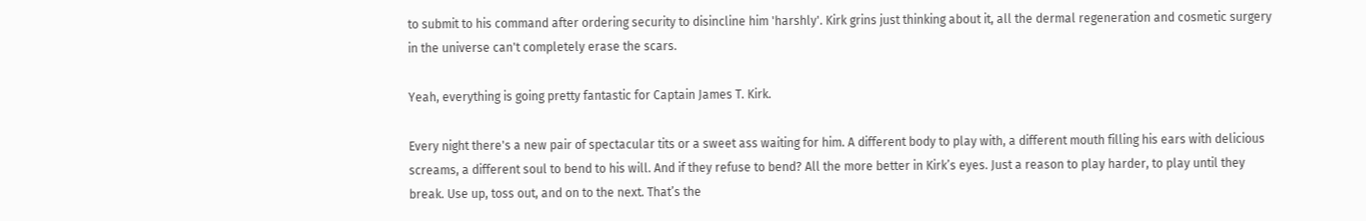to submit to his command after ordering security to disincline him 'harshly'. Kirk grins just thinking about it, all the dermal regeneration and cosmetic surgery in the universe can't completely erase the scars.

Yeah, everything is going pretty fantastic for Captain James T. Kirk.

Every night there's a new pair of spectacular tits or a sweet ass waiting for him. A different body to play with, a different mouth filling his ears with delicious screams, a different soul to bend to his will. And if they refuse to bend? All the more better in Kirk’s eyes. Just a reason to play harder, to play until they break. Use up, toss out, and on to the next. That’s the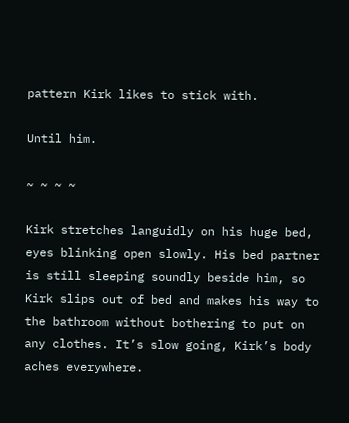pattern Kirk likes to stick with.

Until him.

~ ~ ~ ~

Kirk stretches languidly on his huge bed, eyes blinking open slowly. His bed partner is still sleeping soundly beside him, so Kirk slips out of bed and makes his way to the bathroom without bothering to put on any clothes. It’s slow going, Kirk’s body aches everywhere.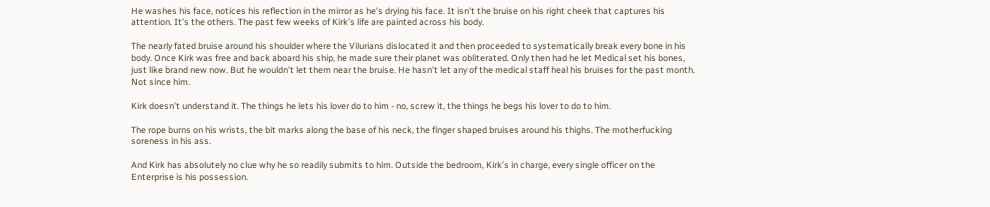He washes his face, notices his reflection in the mirror as he’s drying his face. It isn’t the bruise on his right cheek that captures his attention. It’s the others. The past few weeks of Kirk’s life are painted across his body.

The nearly fated bruise around his shoulder where the Vilurians dislocated it and then proceeded to systematically break every bone in his body. Once Kirk was free and back aboard his ship, he made sure their planet was obliterated. Only then had he let Medical set his bones, just like brand new now. But he wouldn’t let them near the bruise. He hasn’t let any of the medical staff heal his bruises for the past month. Not since him.

Kirk doesn’t understand it. The things he lets his lover do to him - no, screw it, the things he begs his lover to do to him.

The rope burns on his wrists, the bit marks along the base of his neck, the finger shaped bruises around his thighs. The motherfucking soreness in his ass.

And Kirk has absolutely no clue why he so readily submits to him. Outside the bedroom, Kirk’s in charge, every single officer on the Enterprise is his possession.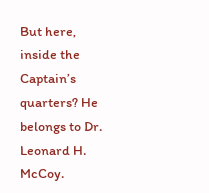But here, inside the Captain’s quarters? He belongs to Dr. Leonard H. McCoy.